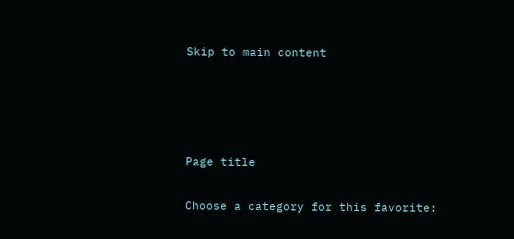Skip to main content




Page title

Choose a category for this favorite: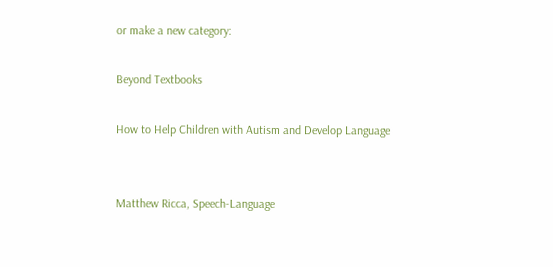or make a new category:

Beyond Textbooks

How to Help Children with Autism and Develop Language


Matthew Ricca, Speech-Language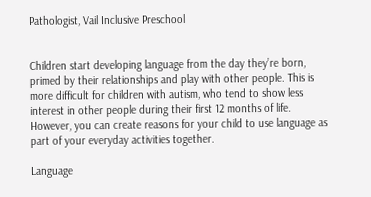Pathologist, Vail Inclusive Preschool


Children start developing language from the day they’re born, primed by their relationships and play with other people. This is more difficult for children with autism, who tend to show less interest in other people during their first 12 months of life. However, you can create reasons for your child to use language as part of your everyday activities together.

Language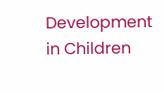Development in Children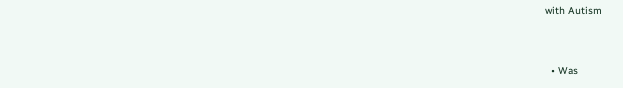with Autism


  • Was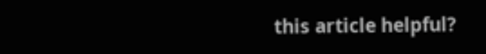this article helpful?